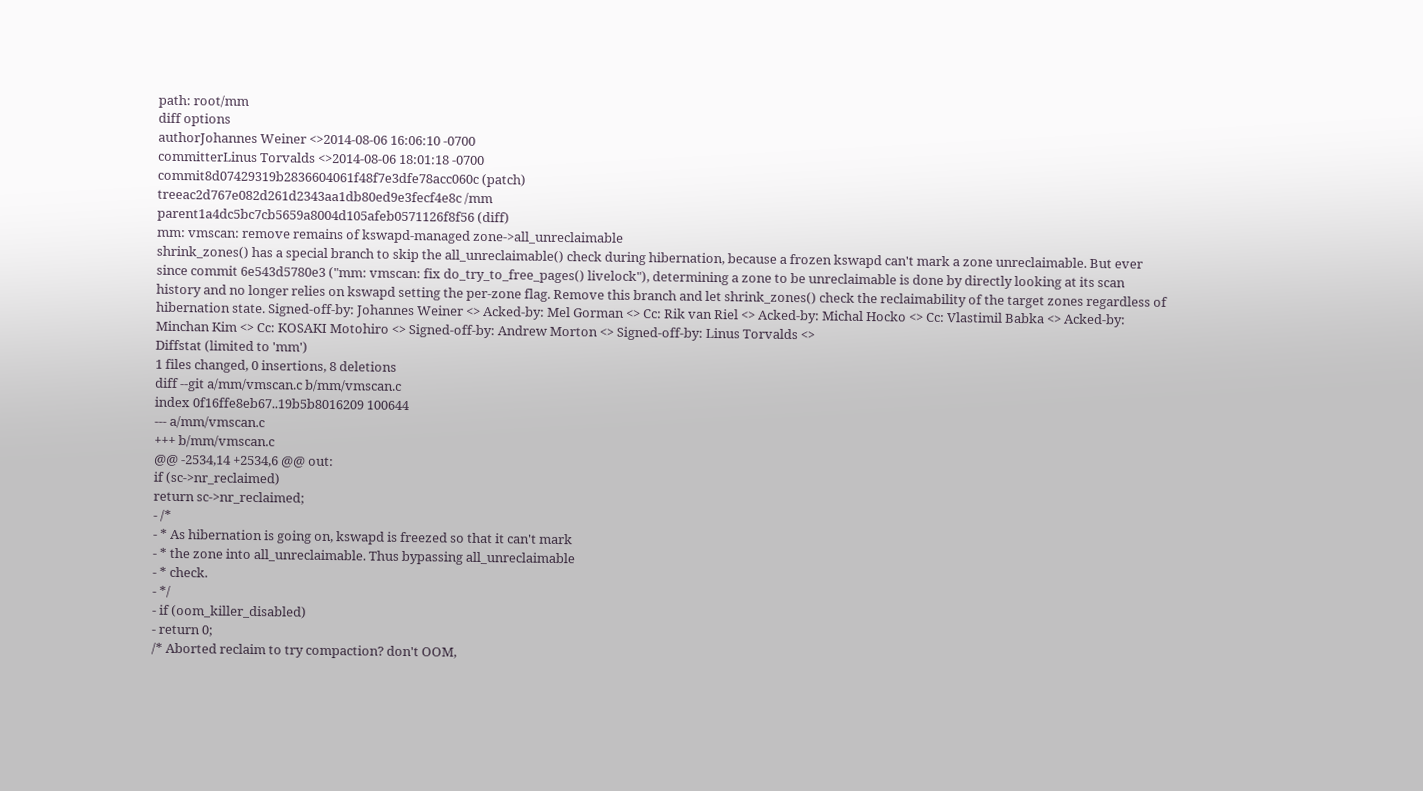path: root/mm
diff options
authorJohannes Weiner <>2014-08-06 16:06:10 -0700
committerLinus Torvalds <>2014-08-06 18:01:18 -0700
commit8d07429319b2836604061f48f7e3dfe78acc060c (patch)
treeac2d767e082d261d2343aa1db80ed9e3fecf4e8c /mm
parent1a4dc5bc7cb5659a8004d105afeb0571126f8f56 (diff)
mm: vmscan: remove remains of kswapd-managed zone->all_unreclaimable
shrink_zones() has a special branch to skip the all_unreclaimable() check during hibernation, because a frozen kswapd can't mark a zone unreclaimable. But ever since commit 6e543d5780e3 ("mm: vmscan: fix do_try_to_free_pages() livelock"), determining a zone to be unreclaimable is done by directly looking at its scan history and no longer relies on kswapd setting the per-zone flag. Remove this branch and let shrink_zones() check the reclaimability of the target zones regardless of hibernation state. Signed-off-by: Johannes Weiner <> Acked-by: Mel Gorman <> Cc: Rik van Riel <> Acked-by: Michal Hocko <> Cc: Vlastimil Babka <> Acked-by: Minchan Kim <> Cc: KOSAKI Motohiro <> Signed-off-by: Andrew Morton <> Signed-off-by: Linus Torvalds <>
Diffstat (limited to 'mm')
1 files changed, 0 insertions, 8 deletions
diff --git a/mm/vmscan.c b/mm/vmscan.c
index 0f16ffe8eb67..19b5b8016209 100644
--- a/mm/vmscan.c
+++ b/mm/vmscan.c
@@ -2534,14 +2534,6 @@ out:
if (sc->nr_reclaimed)
return sc->nr_reclaimed;
- /*
- * As hibernation is going on, kswapd is freezed so that it can't mark
- * the zone into all_unreclaimable. Thus bypassing all_unreclaimable
- * check.
- */
- if (oom_killer_disabled)
- return 0;
/* Aborted reclaim to try compaction? don't OOM,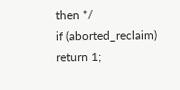then */
if (aborted_reclaim)
return 1;